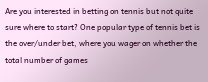Are you interested in betting on tennis but not quite sure where to start? One popular type of tennis bet is the over/under bet, where you wager on whether the total number of games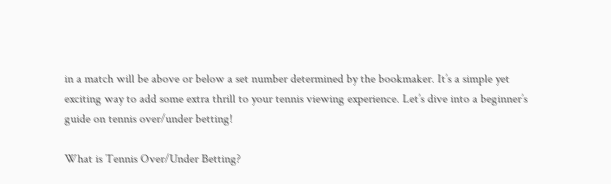in a match will be above or below a set number determined by the bookmaker. It’s a simple yet exciting way to add some extra thrill to your tennis viewing experience. Let’s dive into a beginner’s guide on tennis over/under betting!

What is Tennis Over/Under Betting?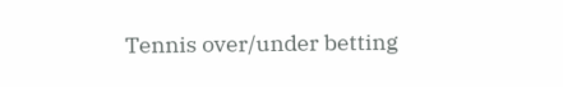Tennis over/under betting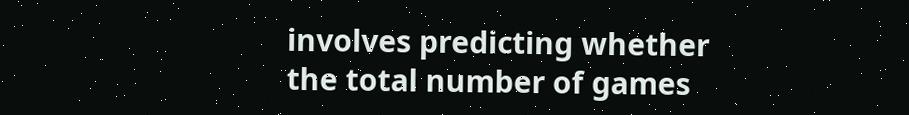involves predicting whether the total number of games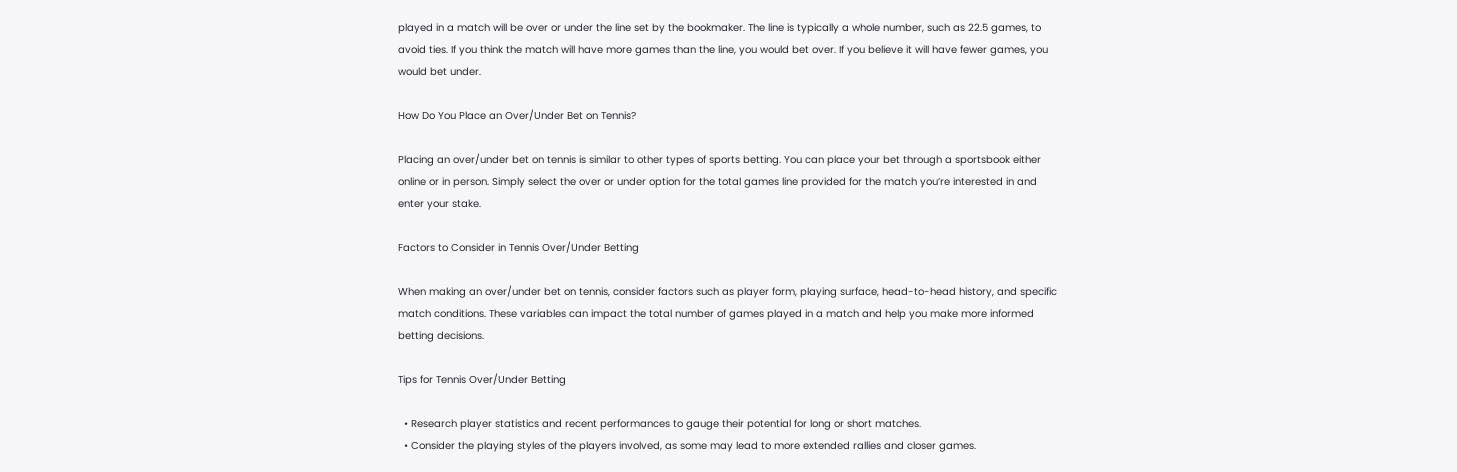played in a match will be over or under the line set by the bookmaker. The line is typically a whole number, such as 22.5 games, to avoid ties. If you think the match will have more games than the line, you would bet over. If you believe it will have fewer games, you would bet under.

How Do You Place an Over/Under Bet on Tennis?

Placing an over/under bet on tennis is similar to other types of sports betting. You can place your bet through a sportsbook either online or in person. Simply select the over or under option for the total games line provided for the match you’re interested in and enter your stake.

Factors to Consider in Tennis Over/Under Betting

When making an over/under bet on tennis, consider factors such as player form, playing surface, head-to-head history, and specific match conditions. These variables can impact the total number of games played in a match and help you make more informed betting decisions.

Tips for Tennis Over/Under Betting

  • Research player statistics and recent performances to gauge their potential for long or short matches.
  • Consider the playing styles of the players involved, as some may lead to more extended rallies and closer games.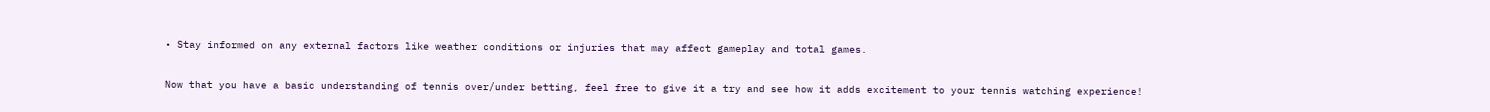• Stay informed on any external factors like weather conditions or injuries that may affect gameplay and total games.

Now that you have a basic understanding of tennis over/under betting, feel free to give it a try and see how it adds excitement to your tennis watching experience!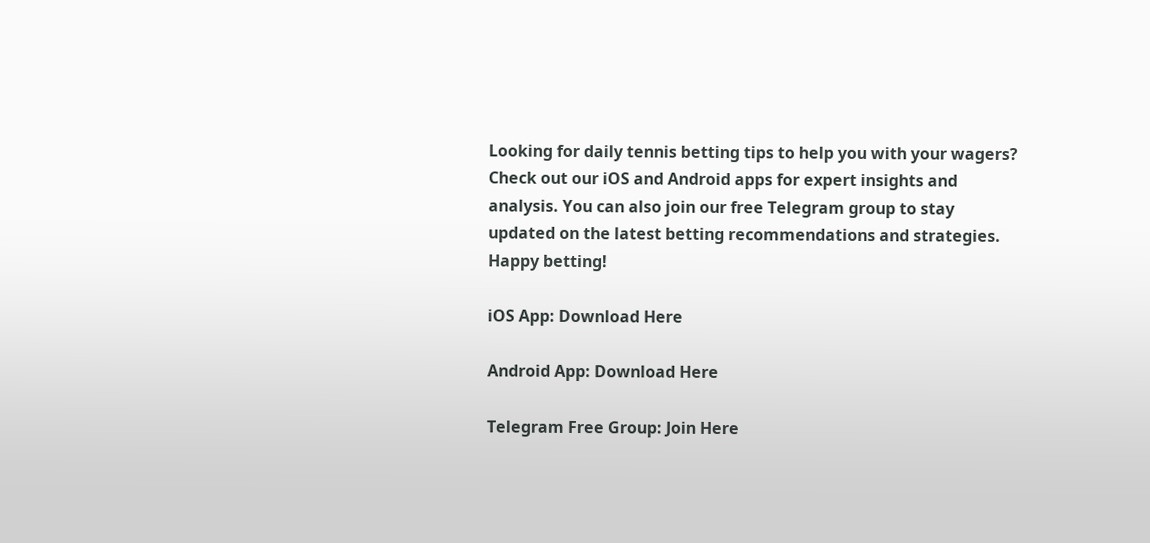Looking for daily tennis betting tips to help you with your wagers? Check out our iOS and Android apps for expert insights and analysis. You can also join our free Telegram group to stay updated on the latest betting recommendations and strategies. Happy betting!

iOS App: Download Here

Android App: Download Here

Telegram Free Group: Join Here